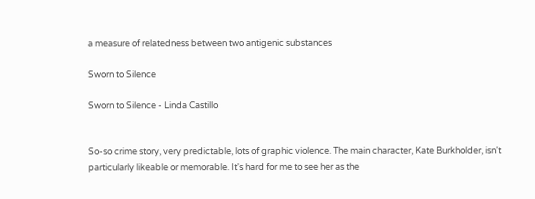a measure of relatedness between two antigenic substances

Sworn to Silence

Sworn to Silence - Linda Castillo


So-so crime story, very predictable, lots of graphic violence. The main character, Kate Burkholder, isn't particularly likeable or memorable. It's hard for me to see her as the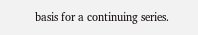basis for a continuing series.